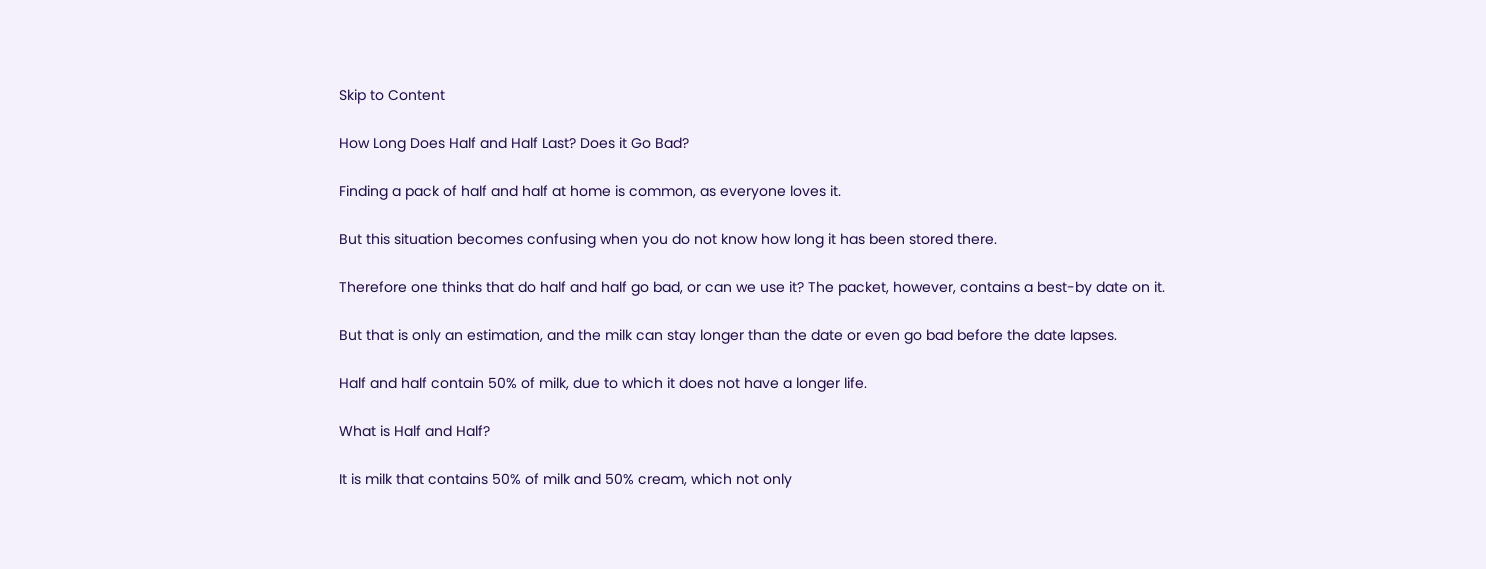Skip to Content

How Long Does Half and Half Last? Does it Go Bad?

Finding a pack of half and half at home is common, as everyone loves it.

But this situation becomes confusing when you do not know how long it has been stored there.

Therefore one thinks that do half and half go bad, or can we use it? The packet, however, contains a best-by date on it.

But that is only an estimation, and the milk can stay longer than the date or even go bad before the date lapses.

Half and half contain 50% of milk, due to which it does not have a longer life.

What is Half and Half?

It is milk that contains 50% of milk and 50% cream, which not only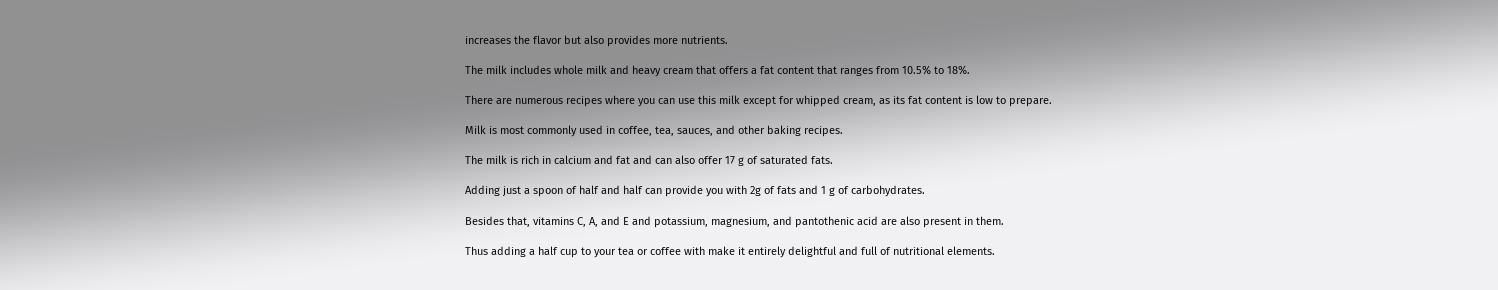increases the flavor but also provides more nutrients.

The milk includes whole milk and heavy cream that offers a fat content that ranges from 10.5% to 18%.

There are numerous recipes where you can use this milk except for whipped cream, as its fat content is low to prepare.

Milk is most commonly used in coffee, tea, sauces, and other baking recipes.

The milk is rich in calcium and fat and can also offer 17 g of saturated fats.

Adding just a spoon of half and half can provide you with 2g of fats and 1 g of carbohydrates.

Besides that, vitamins C, A, and E and potassium, magnesium, and pantothenic acid are also present in them.

Thus adding a half cup to your tea or coffee with make it entirely delightful and full of nutritional elements.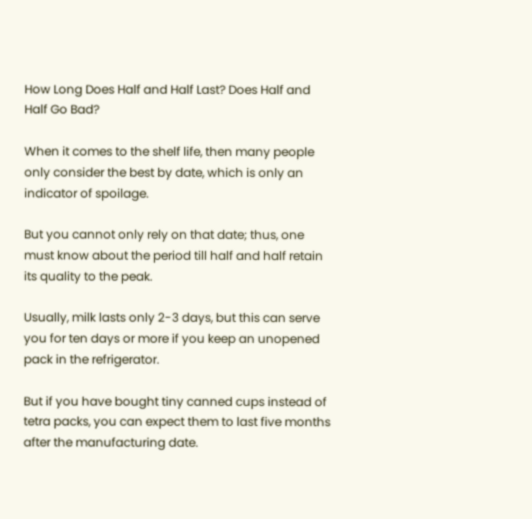How Long Does Half and Half Last? Does Half and Half Go Bad?

When it comes to the shelf life, then many people only consider the best by date, which is only an indicator of spoilage.

But you cannot only rely on that date; thus, one must know about the period till half and half retain its quality to the peak.

Usually, milk lasts only 2-3 days, but this can serve you for ten days or more if you keep an unopened pack in the refrigerator.

But if you have bought tiny canned cups instead of tetra packs, you can expect them to last five months after the manufacturing date.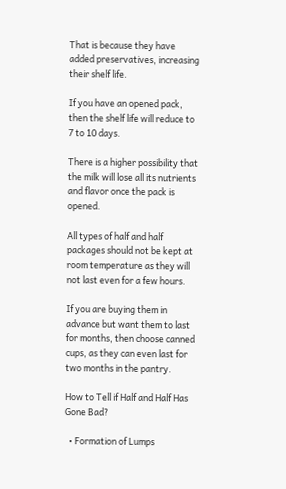That is because they have added preservatives, increasing their shelf life.

If you have an opened pack, then the shelf life will reduce to 7 to 10 days.

There is a higher possibility that the milk will lose all its nutrients and flavor once the pack is opened.

All types of half and half packages should not be kept at room temperature as they will not last even for a few hours.

If you are buying them in advance but want them to last for months, then choose canned cups, as they can even last for two months in the pantry.

How to Tell if Half and Half Has Gone Bad?

  • Formation of Lumps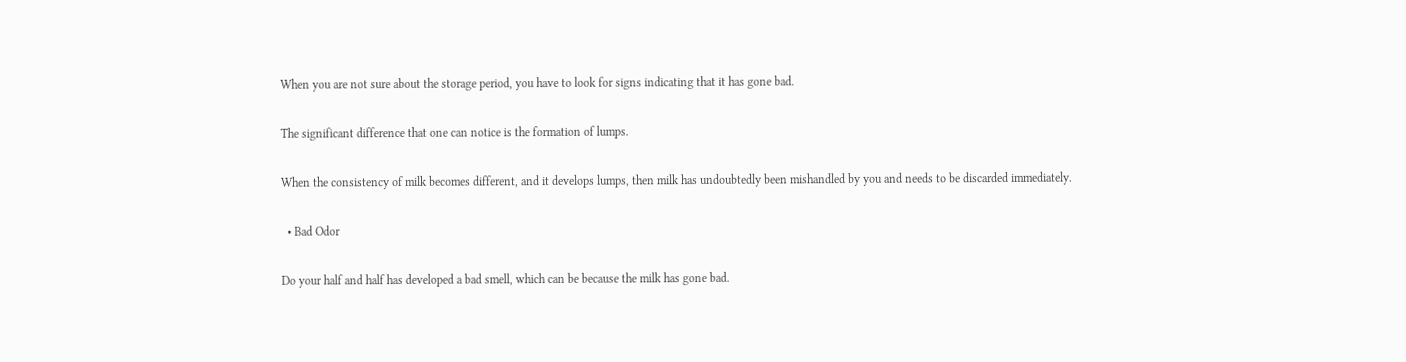When you are not sure about the storage period, you have to look for signs indicating that it has gone bad.

The significant difference that one can notice is the formation of lumps.

When the consistency of milk becomes different, and it develops lumps, then milk has undoubtedly been mishandled by you and needs to be discarded immediately.

  • Bad Odor

Do your half and half has developed a bad smell, which can be because the milk has gone bad.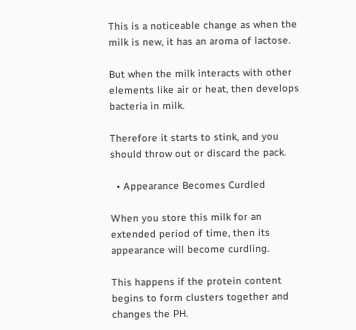This is a noticeable change as when the milk is new, it has an aroma of lactose.

But when the milk interacts with other elements like air or heat, then develops bacteria in milk.

Therefore it starts to stink, and you should throw out or discard the pack.

  • Appearance Becomes Curdled

When you store this milk for an extended period of time, then its appearance will become curdling.

This happens if the protein content begins to form clusters together and changes the PH.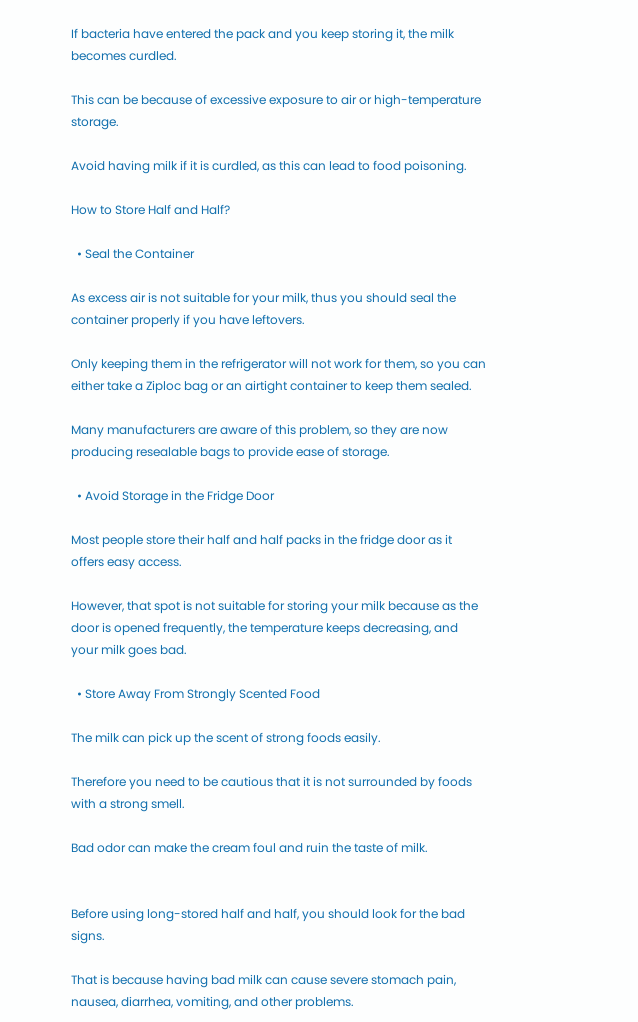If bacteria have entered the pack and you keep storing it, the milk becomes curdled.

This can be because of excessive exposure to air or high-temperature storage.

Avoid having milk if it is curdled, as this can lead to food poisoning.

How to Store Half and Half?

  • Seal the Container

As excess air is not suitable for your milk, thus you should seal the container properly if you have leftovers.

Only keeping them in the refrigerator will not work for them, so you can either take a Ziploc bag or an airtight container to keep them sealed.

Many manufacturers are aware of this problem, so they are now producing resealable bags to provide ease of storage.

  • Avoid Storage in the Fridge Door

Most people store their half and half packs in the fridge door as it offers easy access.

However, that spot is not suitable for storing your milk because as the door is opened frequently, the temperature keeps decreasing, and your milk goes bad.

  • Store Away From Strongly Scented Food

The milk can pick up the scent of strong foods easily.

Therefore you need to be cautious that it is not surrounded by foods with a strong smell.

Bad odor can make the cream foul and ruin the taste of milk.


Before using long-stored half and half, you should look for the bad signs.

That is because having bad milk can cause severe stomach pain, nausea, diarrhea, vomiting, and other problems.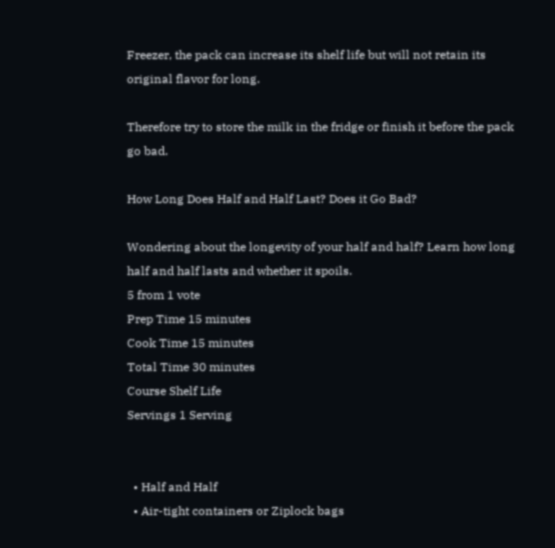Freezer, the pack can increase its shelf life but will not retain its original flavor for long.

Therefore try to store the milk in the fridge or finish it before the pack go bad.

How Long Does Half and Half Last? Does it Go Bad?

Wondering about the longevity of your half and half? Learn how long half and half lasts and whether it spoils.
5 from 1 vote
Prep Time 15 minutes
Cook Time 15 minutes
Total Time 30 minutes
Course Shelf Life
Servings 1 Serving


  • Half and Half
  • Air-tight containers or Ziplock bags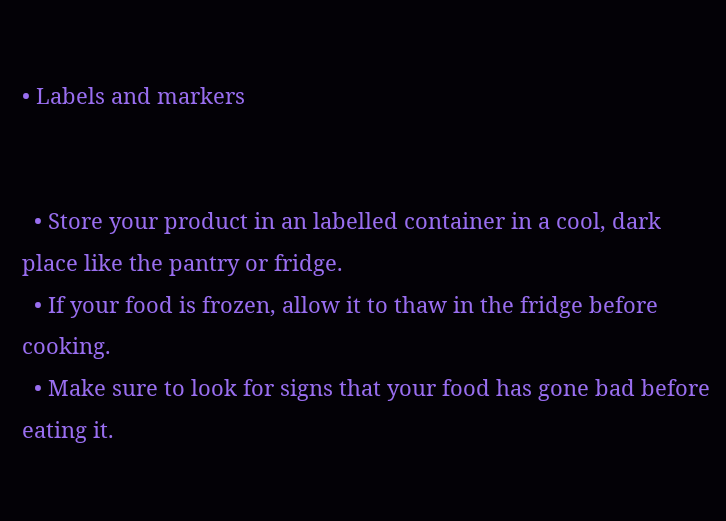• Labels and markers


  • Store your product in an labelled container in a cool, dark place like the pantry or fridge.
  • If your food is frozen, allow it to thaw in the fridge before cooking.
  • Make sure to look for signs that your food has gone bad before eating it.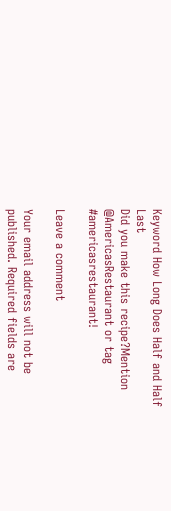Keyword How Long Does Half and Half Last
Did you make this recipe?Mention @AmericasRestaurant or tag #americasrestaurant!

Leave a comment

Your email address will not be published. Required fields are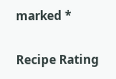marked *

Recipe Rating